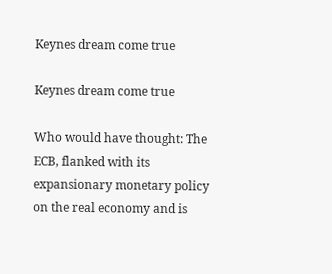Keynes dream come true

Keynes dream come true

Who would have thought: The ECB, flanked with its expansionary monetary policy on the real economy and is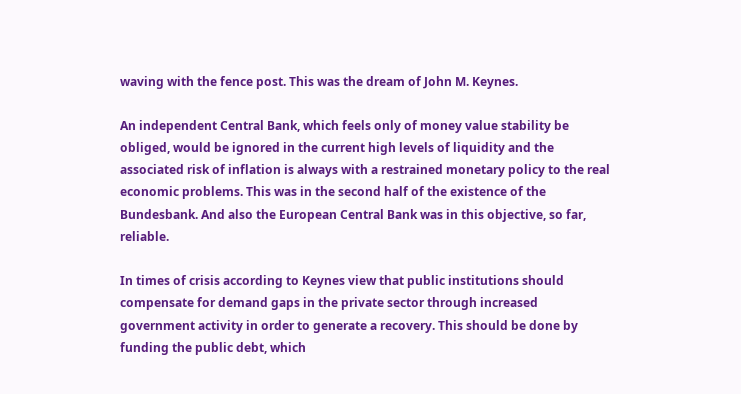waving with the fence post. This was the dream of John M. Keynes.

An independent Central Bank, which feels only of money value stability be obliged, would be ignored in the current high levels of liquidity and the associated risk of inflation is always with a restrained monetary policy to the real economic problems. This was in the second half of the existence of the Bundesbank. And also the European Central Bank was in this objective, so far, reliable.

In times of crisis according to Keynes view that public institutions should compensate for demand gaps in the private sector through increased government activity in order to generate a recovery. This should be done by funding the public debt, which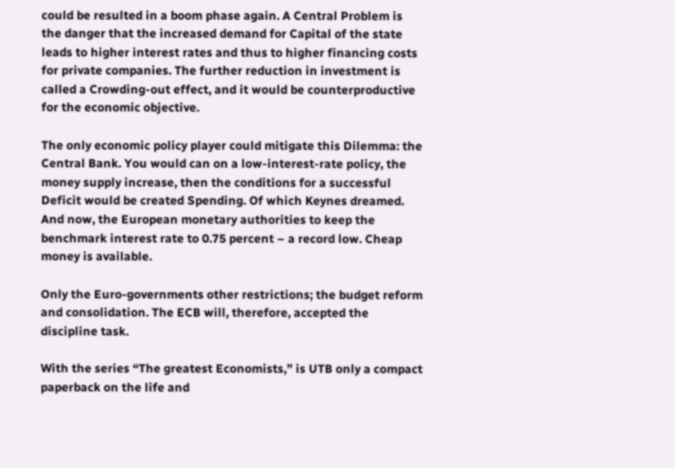could be resulted in a boom phase again. A Central Problem is the danger that the increased demand for Capital of the state leads to higher interest rates and thus to higher financing costs for private companies. The further reduction in investment is called a Crowding-out effect, and it would be counterproductive for the economic objective.

The only economic policy player could mitigate this Dilemma: the Central Bank. You would can on a low-interest-rate policy, the money supply increase, then the conditions for a successful Deficit would be created Spending. Of which Keynes dreamed. And now, the European monetary authorities to keep the benchmark interest rate to 0.75 percent – a record low. Cheap money is available.

Only the Euro-governments other restrictions; the budget reform and consolidation. The ECB will, therefore, accepted the discipline task.

With the series “The greatest Economists,” is UTB only a compact paperback on the life and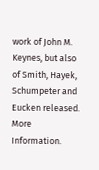work of John M. Keynes, but also of Smith, Hayek, Schumpeter and Eucken released. More Information.